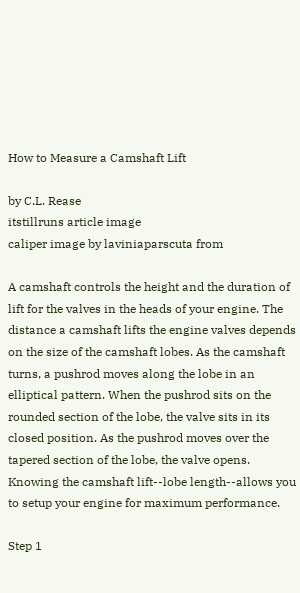How to Measure a Camshaft Lift

by C.L. Rease
itstillruns article image
caliper image by laviniaparscuta from

A camshaft controls the height and the duration of lift for the valves in the heads of your engine. The distance a camshaft lifts the engine valves depends on the size of the camshaft lobes. As the camshaft turns, a pushrod moves along the lobe in an elliptical pattern. When the pushrod sits on the rounded section of the lobe, the valve sits in its closed position. As the pushrod moves over the tapered section of the lobe, the valve opens. Knowing the camshaft lift--lobe length--allows you to setup your engine for maximum performance.

Step 1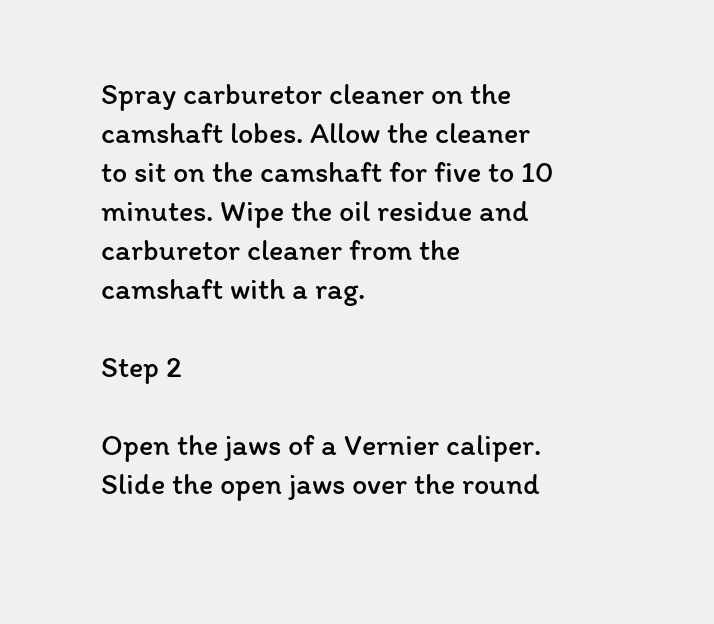Spray carburetor cleaner on the camshaft lobes. Allow the cleaner to sit on the camshaft for five to 10 minutes. Wipe the oil residue and carburetor cleaner from the camshaft with a rag.

Step 2

Open the jaws of a Vernier caliper. Slide the open jaws over the round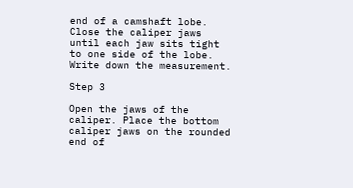end of a camshaft lobe. Close the caliper jaws until each jaw sits tight to one side of the lobe. Write down the measurement.

Step 3

Open the jaws of the caliper. Place the bottom caliper jaws on the rounded end of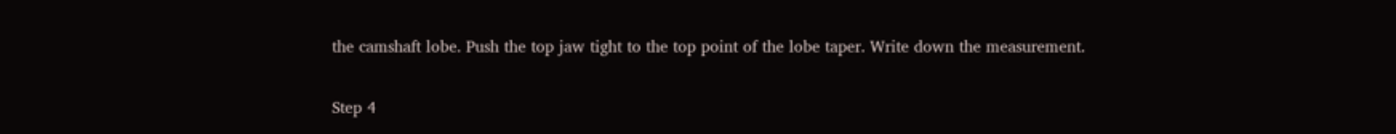the camshaft lobe. Push the top jaw tight to the top point of the lobe taper. Write down the measurement.

Step 4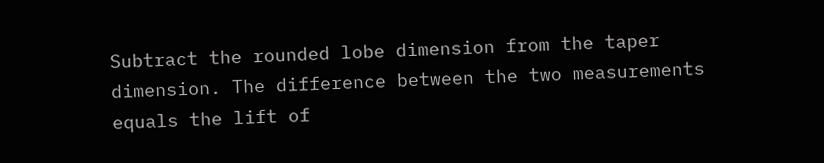Subtract the rounded lobe dimension from the taper dimension. The difference between the two measurements equals the lift of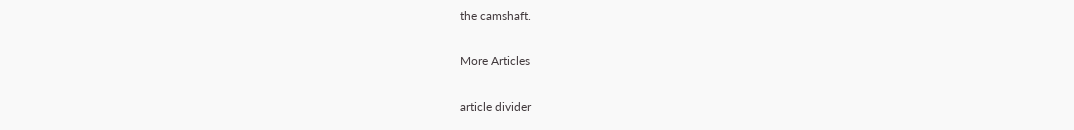the camshaft.

More Articles

article divider